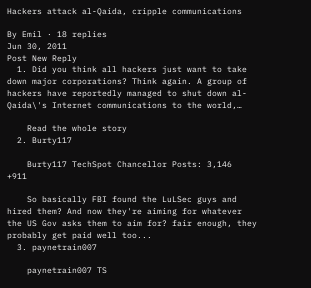Hackers attack al-Qaida, cripple communications

By Emil · 18 replies
Jun 30, 2011
Post New Reply
  1. Did you think all hackers just want to take down major corporations? Think again. A group of hackers have reportedly managed to shut down al-Qaida\'s Internet communications to the world,…

    Read the whole story
  2. Burty117

    Burty117 TechSpot Chancellor Posts: 3,146   +911

    So basically FBI found the LuLSec guys and hired them? And now they're aiming for whatever the US Gov asks them to aim for? fair enough, they probably get paid well too...
  3. paynetrain007

    paynetrain007 TS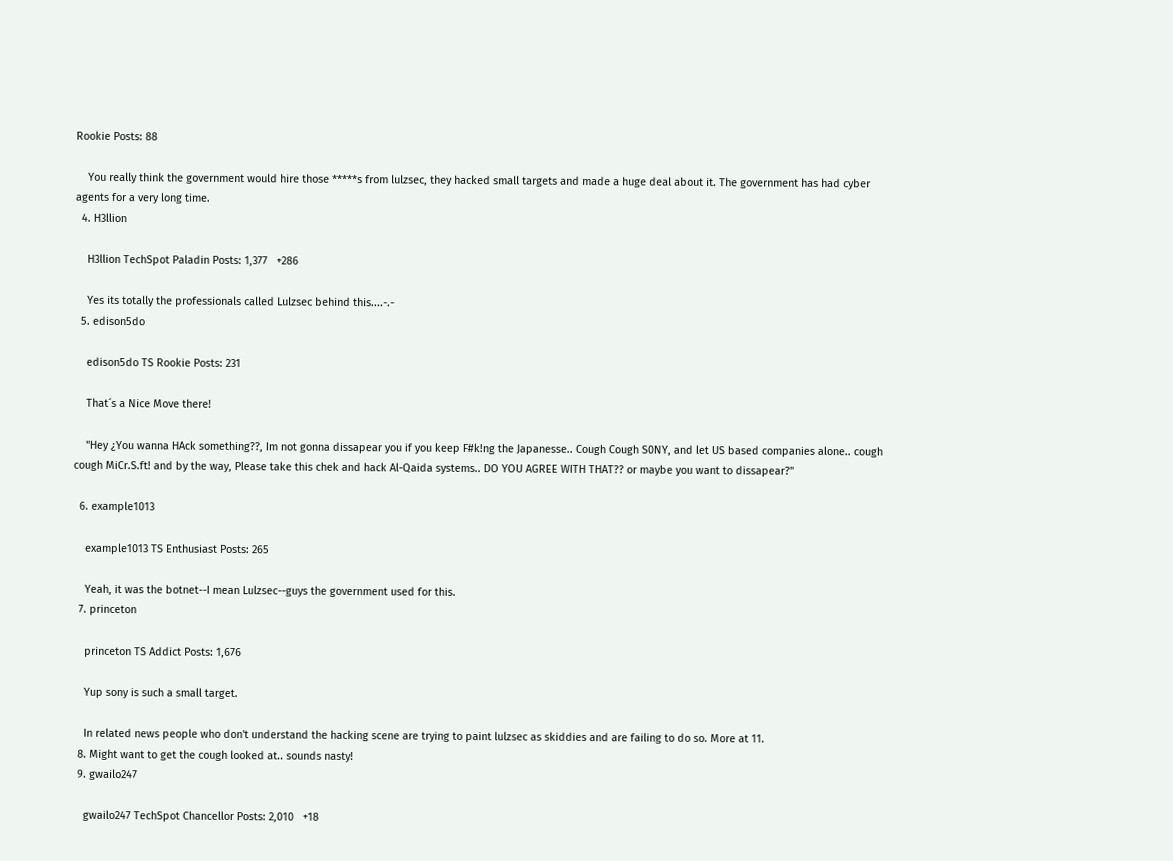Rookie Posts: 88

    You really think the government would hire those *****s from lulzsec, they hacked small targets and made a huge deal about it. The government has had cyber agents for a very long time.
  4. H3llion

    H3llion TechSpot Paladin Posts: 1,377   +286

    Yes its totally the professionals called Lulzsec behind this....-.-
  5. edison5do

    edison5do TS Rookie Posts: 231

    That´s a Nice Move there!

    "Hey ¿You wanna HAck something??, Im not gonna dissapear you if you keep F#k!ng the Japanesse.. Cough Cough S0NY, and let US based companies alone.. cough cough MiCr.S.ft! and by the way, Please take this chek and hack Al-Qaida systems.. DO YOU AGREE WITH THAT?? or maybe you want to dissapear?"

  6. example1013

    example1013 TS Enthusiast Posts: 265

    Yeah, it was the botnet--I mean Lulzsec--guys the government used for this.
  7. princeton

    princeton TS Addict Posts: 1,676

    Yup sony is such a small target.

    In related news people who don't understand the hacking scene are trying to paint lulzsec as skiddies and are failing to do so. More at 11.
  8. Might want to get the cough looked at.. sounds nasty!
  9. gwailo247

    gwailo247 TechSpot Chancellor Posts: 2,010   +18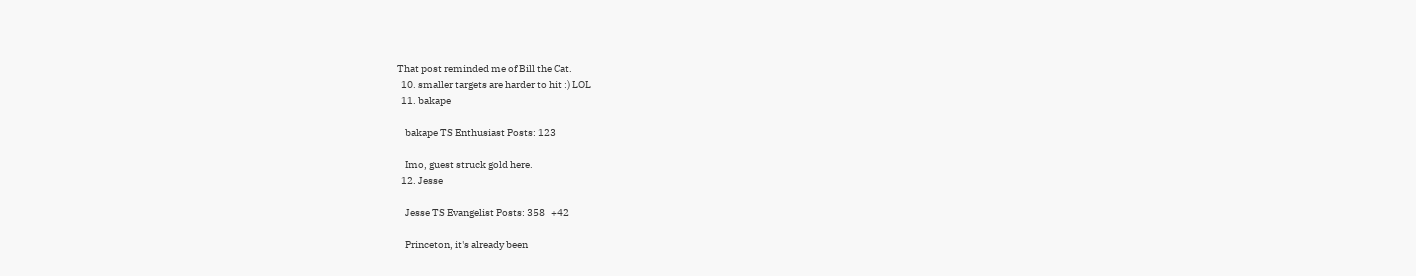That post reminded me of Bill the Cat.
  10. smaller targets are harder to hit :) LOL
  11. bakape

    bakape TS Enthusiast Posts: 123

    Imo, guest struck gold here.
  12. Jesse

    Jesse TS Evangelist Posts: 358   +42

    Princeton, it's already been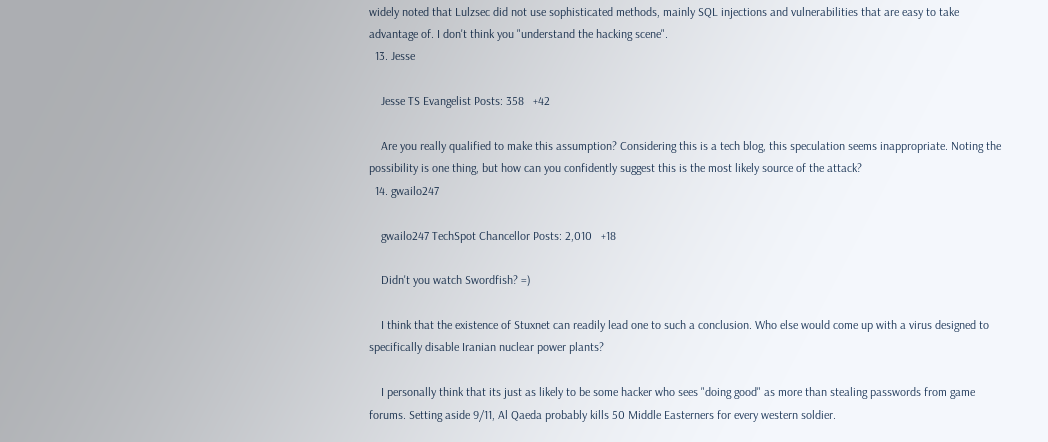widely noted that Lulzsec did not use sophisticated methods, mainly SQL injections and vulnerabilities that are easy to take advantage of. I don't think you "understand the hacking scene".
  13. Jesse

    Jesse TS Evangelist Posts: 358   +42

    Are you really qualified to make this assumption? Considering this is a tech blog, this speculation seems inappropriate. Noting the possibility is one thing, but how can you confidently suggest this is the most likely source of the attack?
  14. gwailo247

    gwailo247 TechSpot Chancellor Posts: 2,010   +18

    Didn't you watch Swordfish? =)

    I think that the existence of Stuxnet can readily lead one to such a conclusion. Who else would come up with a virus designed to specifically disable Iranian nuclear power plants?

    I personally think that its just as likely to be some hacker who sees "doing good" as more than stealing passwords from game forums. Setting aside 9/11, Al Qaeda probably kills 50 Middle Easterners for every western soldier.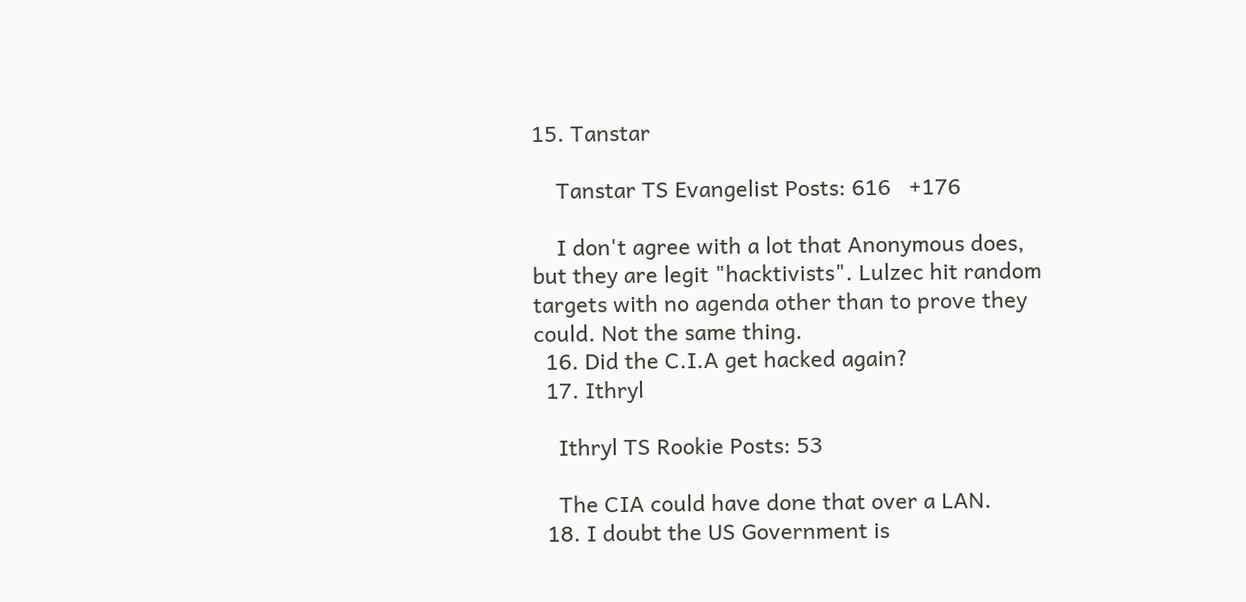15. Tanstar

    Tanstar TS Evangelist Posts: 616   +176

    I don't agree with a lot that Anonymous does, but they are legit "hacktivists". Lulzec hit random targets with no agenda other than to prove they could. Not the same thing.
  16. Did the C.I.A get hacked again?
  17. Ithryl

    Ithryl TS Rookie Posts: 53

    The CIA could have done that over a LAN.
  18. I doubt the US Government is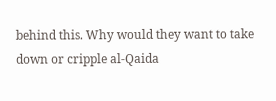behind this. Why would they want to take down or cripple al-Qaida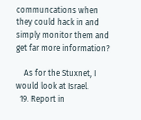communcations when they could hack in and simply monitor them and get far more information?

    As for the Stuxnet, I would look at Israel.
  19. Report in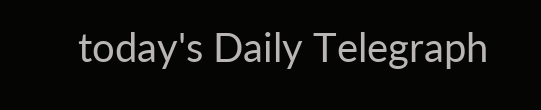today's Daily Telegraph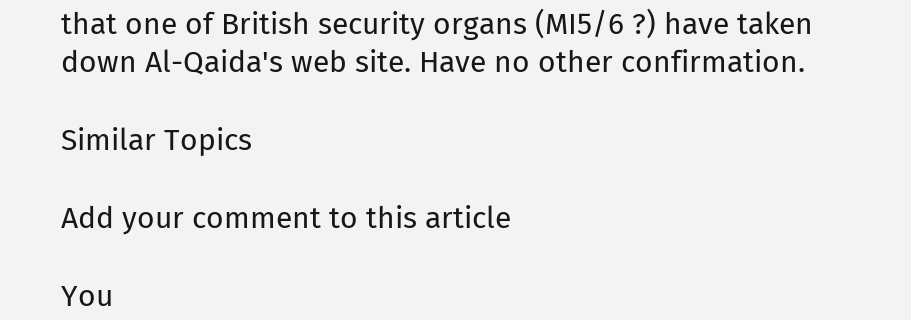that one of British security organs (MI5/6 ?) have taken down Al-Qaida's web site. Have no other confirmation.

Similar Topics

Add your comment to this article

You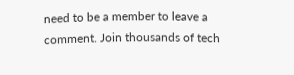need to be a member to leave a comment. Join thousands of tech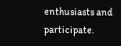enthusiasts and participate.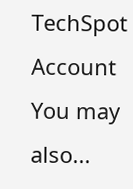TechSpot Account You may also...